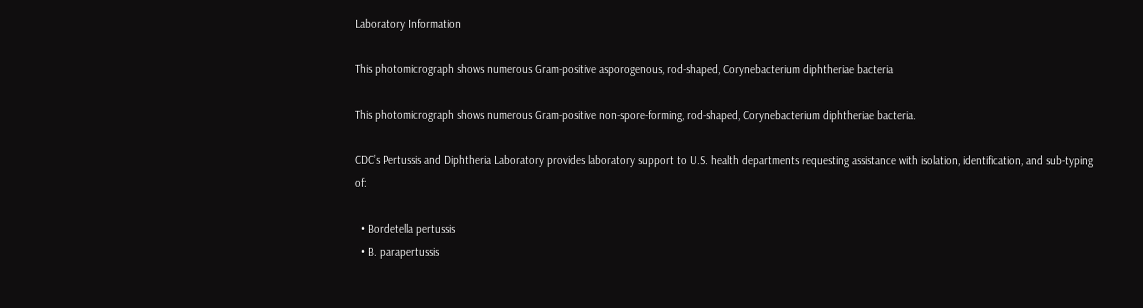Laboratory Information

This photomicrograph shows numerous Gram-positive asporogenous, rod-shaped, Corynebacterium diphtheriae bacteria

This photomicrograph shows numerous Gram-positive non-spore-forming, rod-shaped, Corynebacterium diphtheriae bacteria.

CDC’s Pertussis and Diphtheria Laboratory provides laboratory support to U.S. health departments requesting assistance with isolation, identification, and sub-typing of:

  • Bordetella pertussis
  • B. parapertussis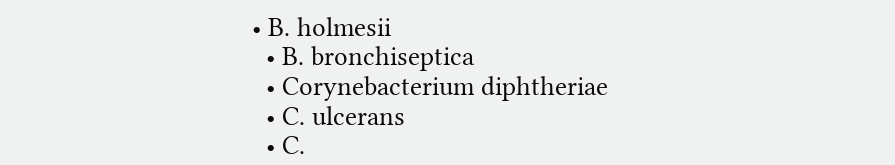• B. holmesii
  • B. bronchiseptica
  • Corynebacterium diphtheriae
  • C. ulcerans
  • C.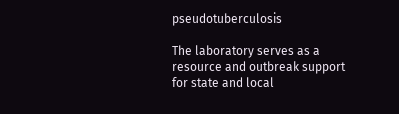pseudotuberculosis

The laboratory serves as a resource and outbreak support for state and local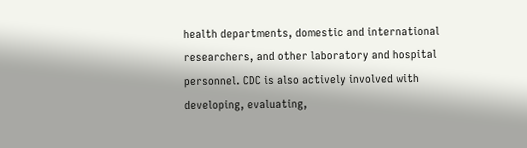health departments, domestic and international researchers, and other laboratory and hospital personnel. CDC is also actively involved with developing, evaluating,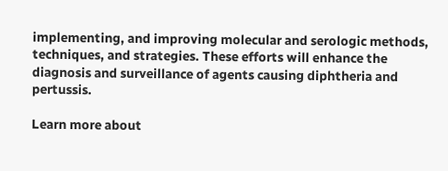implementing, and improving molecular and serologic methods, techniques, and strategies. These efforts will enhance the diagnosis and surveillance of agents causing diphtheria and pertussis.

Learn more about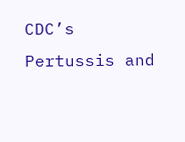CDC’s Pertussis and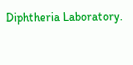Diphtheria Laboratory.